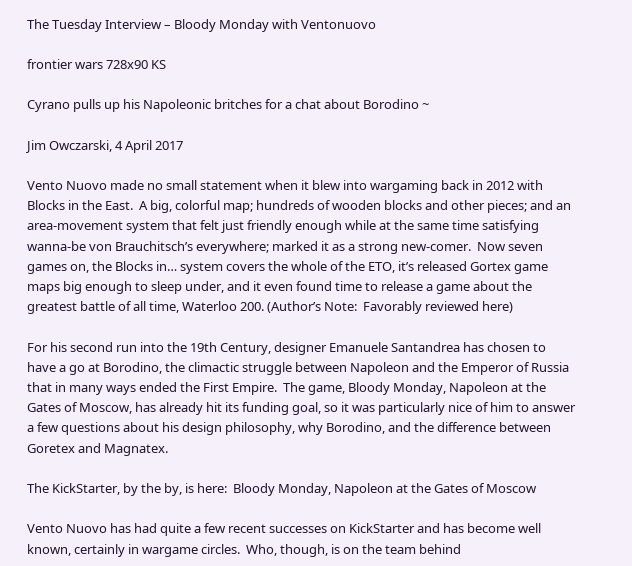The Tuesday Interview – Bloody Monday with Ventonuovo

frontier wars 728x90 KS

Cyrano pulls up his Napoleonic britches for a chat about Borodino ~

Jim Owczarski, 4 April 2017

Vento Nuovo made no small statement when it blew into wargaming back in 2012 with Blocks in the East.  A big, colorful map; hundreds of wooden blocks and other pieces; and an area-movement system that felt just friendly enough while at the same time satisfying wanna-be von Brauchitsch’s everywhere; marked it as a strong new-comer.  Now seven games on, the Blocks in… system covers the whole of the ETO, it’s released Gortex game maps big enough to sleep under, and it even found time to release a game about the greatest battle of all time, Waterloo 200. (Author’s Note:  Favorably reviewed here)

For his second run into the 19th Century, designer Emanuele Santandrea has chosen to have a go at Borodino, the climactic struggle between Napoleon and the Emperor of Russia that in many ways ended the First Empire.  The game, Bloody Monday, Napoleon at the Gates of Moscow, has already hit its funding goal, so it was particularly nice of him to answer a few questions about his design philosophy, why Borodino, and the difference between Goretex and Magnatex.

The KickStarter, by the by, is here:  Bloody Monday, Napoleon at the Gates of Moscow

Vento Nuovo has had quite a few recent successes on KickStarter and has become well known, certainly in wargame circles.  Who, though, is on the team behind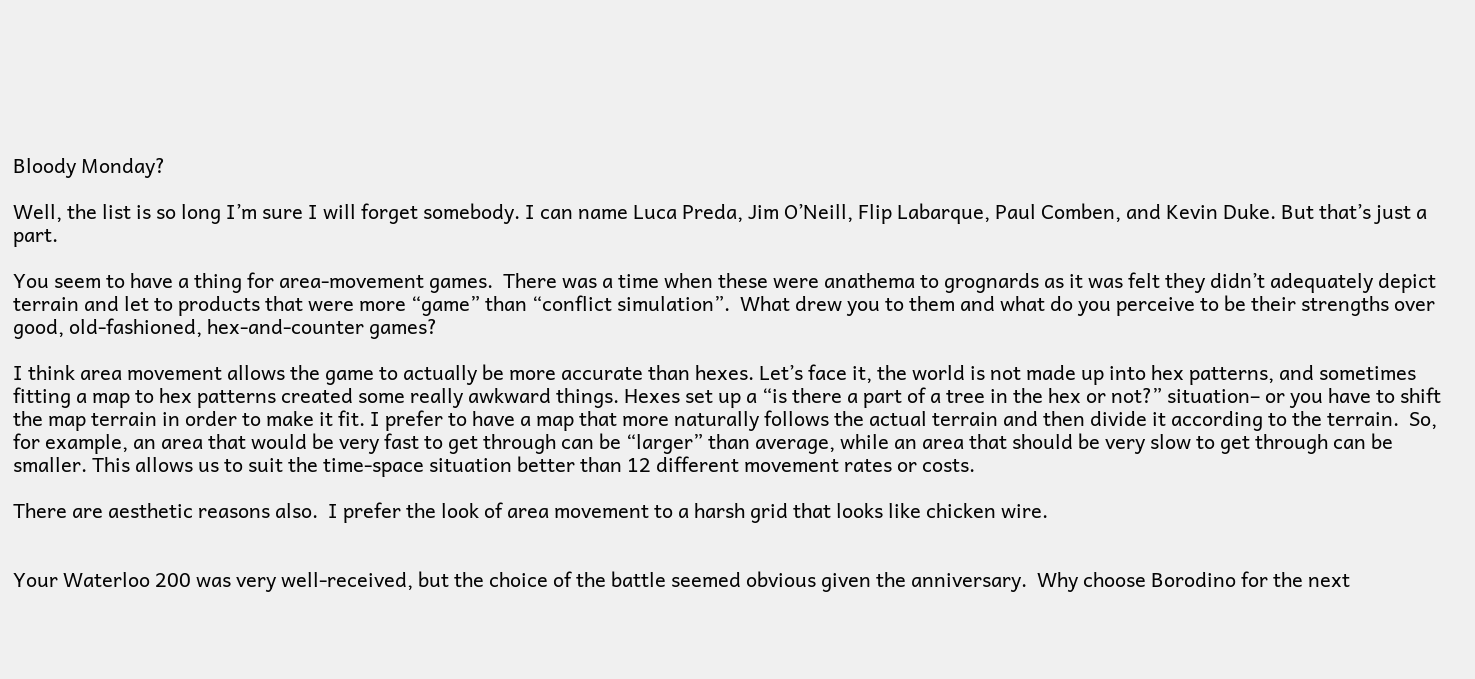Bloody Monday?

Well, the list is so long I’m sure I will forget somebody. I can name Luca Preda, Jim O’Neill, Flip Labarque, Paul Comben, and Kevin Duke. But that’s just a part.

You seem to have a thing for area-movement games.  There was a time when these were anathema to grognards as it was felt they didn’t adequately depict terrain and let to products that were more “game” than “conflict simulation”.  What drew you to them and what do you perceive to be their strengths over good, old-fashioned, hex-and-counter games?

I think area movement allows the game to actually be more accurate than hexes. Let’s face it, the world is not made up into hex patterns, and sometimes fitting a map to hex patterns created some really awkward things. Hexes set up a “is there a part of a tree in the hex or not?” situation– or you have to shift the map terrain in order to make it fit. I prefer to have a map that more naturally follows the actual terrain and then divide it according to the terrain.  So, for example, an area that would be very fast to get through can be “larger” than average, while an area that should be very slow to get through can be smaller. This allows us to suit the time-space situation better than 12 different movement rates or costs.

There are aesthetic reasons also.  I prefer the look of area movement to a harsh grid that looks like chicken wire.


Your Waterloo 200 was very well-received, but the choice of the battle seemed obvious given the anniversary.  Why choose Borodino for the next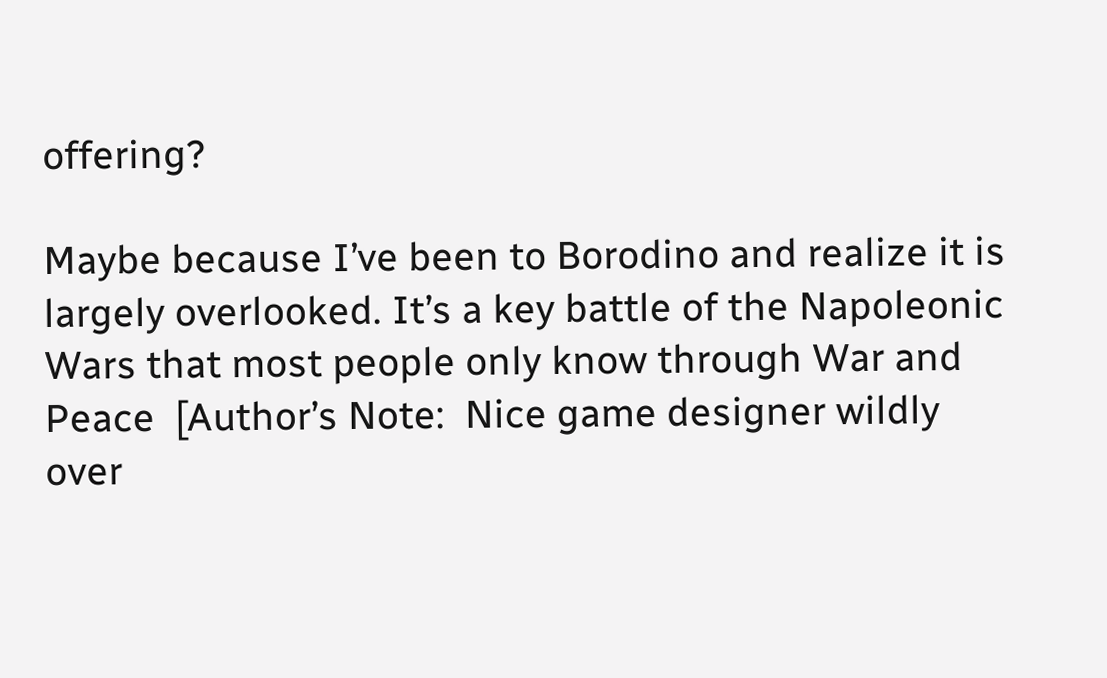offering?

Maybe because I’ve been to Borodino and realize it is largely overlooked. It’s a key battle of the Napoleonic Wars that most people only know through War and Peace  [Author’s Note:  Nice game designer wildly over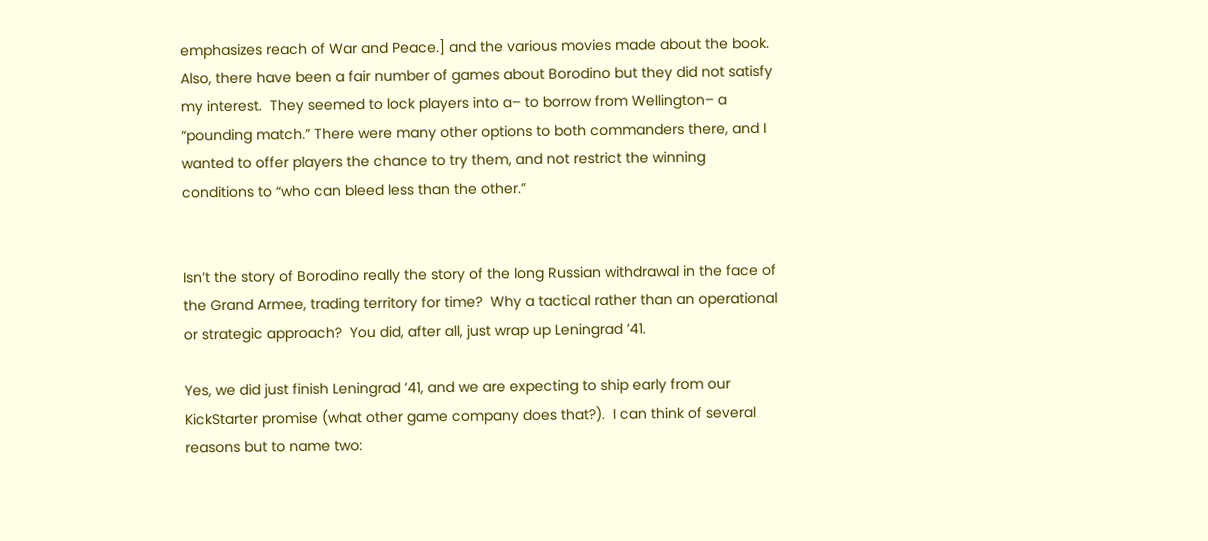emphasizes reach of War and Peace.] and the various movies made about the book. Also, there have been a fair number of games about Borodino but they did not satisfy my interest.  They seemed to lock players into a– to borrow from Wellington– a “pounding match.” There were many other options to both commanders there, and I wanted to offer players the chance to try them, and not restrict the winning conditions to “who can bleed less than the other.”


Isn’t the story of Borodino really the story of the long Russian withdrawal in the face of the Grand Armee, trading territory for time?  Why a tactical rather than an operational or strategic approach?  You did, after all, just wrap up Leningrad ’41.

Yes, we did just finish Leningrad ’41, and we are expecting to ship early from our KickStarter promise (what other game company does that?).  I can think of several reasons but to name two: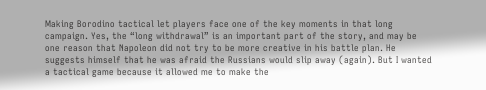Making Borodino tactical let players face one of the key moments in that long campaign. Yes, the “long withdrawal” is an important part of the story, and may be one reason that Napoleon did not try to be more creative in his battle plan. He suggests himself that he was afraid the Russians would slip away (again). But I wanted a tactical game because it allowed me to make the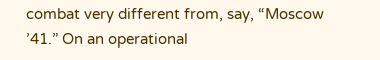combat very different from, say, “Moscow ’41.” On an operational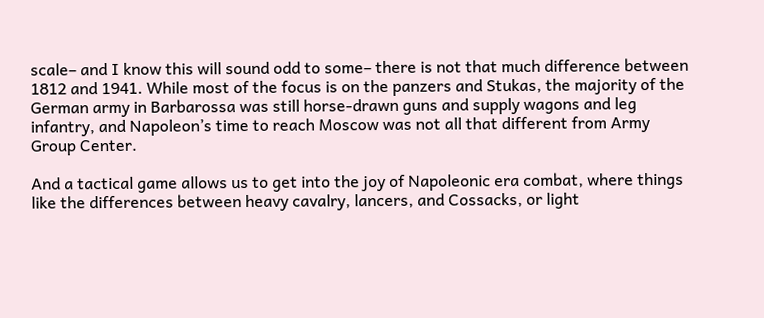scale– and I know this will sound odd to some– there is not that much difference between 1812 and 1941. While most of the focus is on the panzers and Stukas, the majority of the German army in Barbarossa was still horse-drawn guns and supply wagons and leg infantry, and Napoleon’s time to reach Moscow was not all that different from Army Group Center.

And a tactical game allows us to get into the joy of Napoleonic era combat, where things like the differences between heavy cavalry, lancers, and Cossacks, or light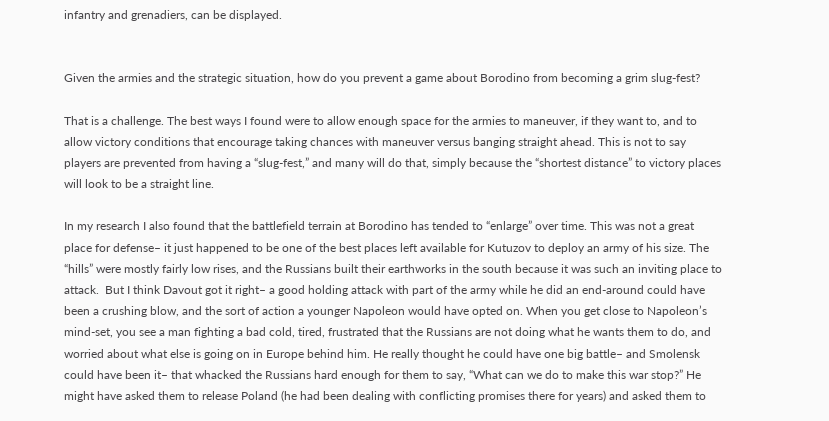infantry and grenadiers, can be displayed.


Given the armies and the strategic situation, how do you prevent a game about Borodino from becoming a grim slug-fest?

That is a challenge. The best ways I found were to allow enough space for the armies to maneuver, if they want to, and to allow victory conditions that encourage taking chances with maneuver versus banging straight ahead. This is not to say players are prevented from having a “slug-fest,” and many will do that, simply because the “shortest distance” to victory places will look to be a straight line.

In my research I also found that the battlefield terrain at Borodino has tended to “enlarge” over time. This was not a great place for defense– it just happened to be one of the best places left available for Kutuzov to deploy an army of his size. The “hills” were mostly fairly low rises, and the Russians built their earthworks in the south because it was such an inviting place to attack.  But I think Davout got it right– a good holding attack with part of the army while he did an end-around could have been a crushing blow, and the sort of action a younger Napoleon would have opted on. When you get close to Napoleon’s mind-set, you see a man fighting a bad cold, tired, frustrated that the Russians are not doing what he wants them to do, and worried about what else is going on in Europe behind him. He really thought he could have one big battle– and Smolensk could have been it– that whacked the Russians hard enough for them to say, “What can we do to make this war stop?” He might have asked them to release Poland (he had been dealing with conflicting promises there for years) and asked them to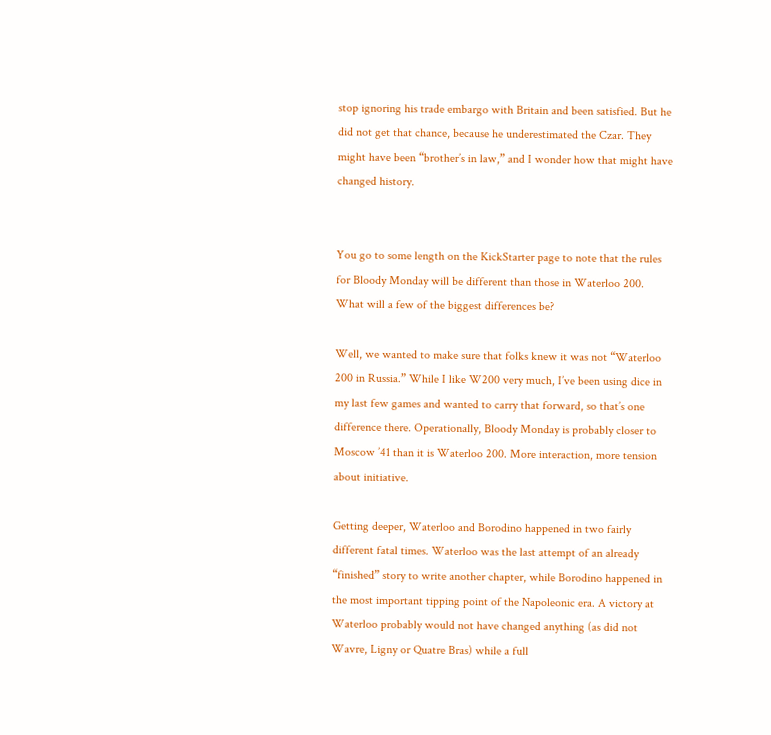stop ignoring his trade embargo with Britain and been satisfied. But he did not get that chance, because he underestimated the Czar. They might have been “brother’s in law,” and I wonder how that might have changed history.


You go to some length on the KickStarter page to note that the rules for Bloody Monday will be different than those in Waterloo 200.  What will a few of the biggest differences be?

Well, we wanted to make sure that folks knew it was not “Waterloo 200 in Russia.” While I like W200 very much, I’ve been using dice in my last few games and wanted to carry that forward, so that’s one difference there. Operationally, Bloody Monday is probably closer to Moscow ’41 than it is Waterloo 200. More interaction, more tension about initiative.

Getting deeper, Waterloo and Borodino happened in two fairly different fatal times. Waterloo was the last attempt of an already “finished” story to write another chapter, while Borodino happened in the most important tipping point of the Napoleonic era. A victory at Waterloo probably would not have changed anything (as did not Wavre, Ligny or Quatre Bras) while a full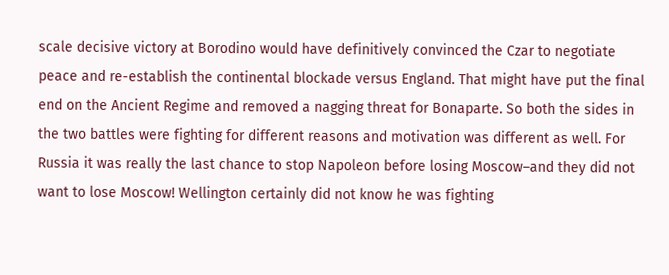scale decisive victory at Borodino would have definitively convinced the Czar to negotiate peace and re-establish the continental blockade versus England. That might have put the final end on the Ancient Regime and removed a nagging threat for Bonaparte. So both the sides in the two battles were fighting for different reasons and motivation was different as well. For Russia it was really the last chance to stop Napoleon before losing Moscow–and they did not want to lose Moscow! Wellington certainly did not know he was fighting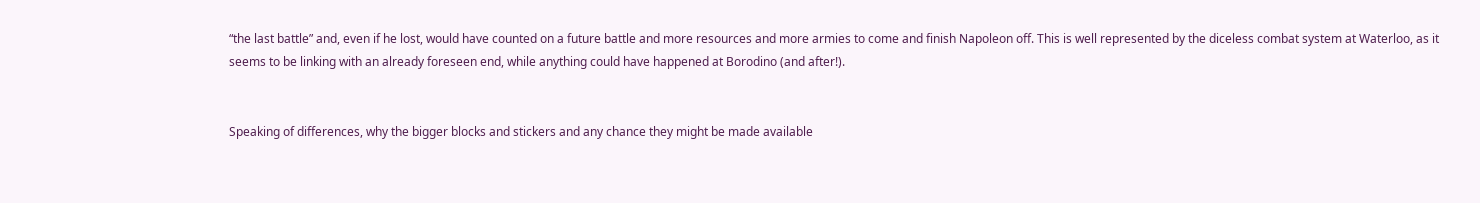“the last battle” and, even if he lost, would have counted on a future battle and more resources and more armies to come and finish Napoleon off. This is well represented by the diceless combat system at Waterloo, as it seems to be linking with an already foreseen end, while anything could have happened at Borodino (and after!).


Speaking of differences, why the bigger blocks and stickers and any chance they might be made available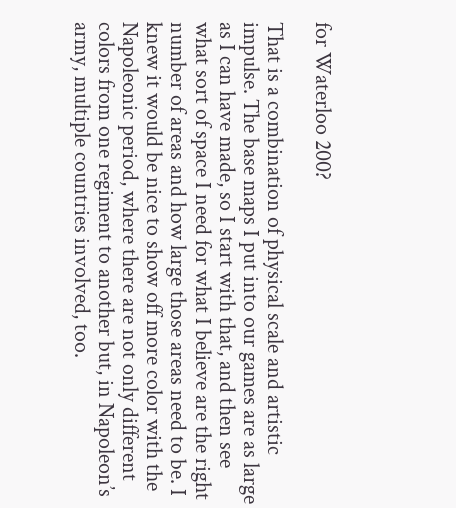for Waterloo 200?

That is a combination of physical scale and artistic impulse. The base maps I put into our games are as large as I can have made, so I start with that, and then see what sort of space I need for what I believe are the right number of areas and how large those areas need to be. I knew it would be nice to show off more color with the Napoleonic period, where there are not only different colors from one regiment to another but, in Napoleon’s army, multiple countries involved, too.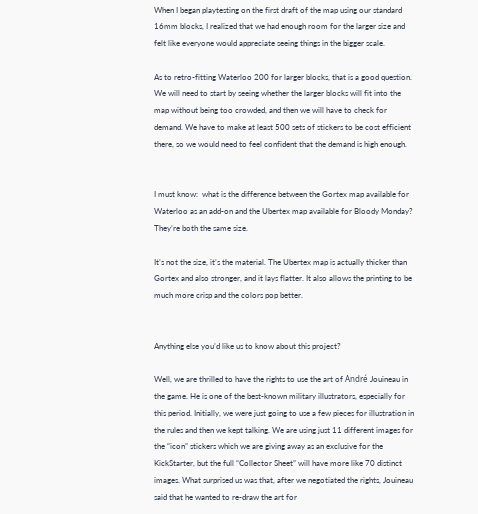When I began playtesting on the first draft of the map using our standard 16mm blocks, I realized that we had enough room for the larger size and felt like everyone would appreciate seeing things in the bigger scale.

As to retro-fitting Waterloo 200 for larger blocks, that is a good question. We will need to start by seeing whether the larger blocks will fit into the map without being too crowded, and then we will have to check for demand. We have to make at least 500 sets of stickers to be cost efficient there, so we would need to feel confident that the demand is high enough.


I must know:  what is the difference between the Gortex map available for Waterloo as an add-on and the Ubertex map available for Bloody Monday?  They’re both the same size.

It’s not the size, it’s the material. The Ubertex map is actually thicker than Gortex and also stronger, and it lays flatter. It also allows the printing to be much more crisp and the colors pop better.


Anything else you’d like us to know about this project?

Well, we are thrilled to have the rights to use the art of André Jouineau in the game. He is one of the best-known military illustrators, especially for this period. Initially, we were just going to use a few pieces for illustration in the rules and then we kept talking. We are using just 11 different images for the “icon” stickers which we are giving away as an exclusive for the KickStarter, but the full “Collector Sheet” will have more like 70 distinct images. What surprised us was that, after we negotiated the rights, Jouineau said that he wanted to re-draw the art for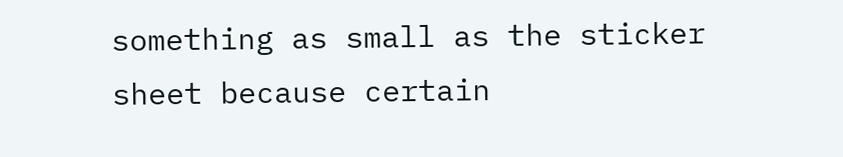something as small as the sticker sheet because certain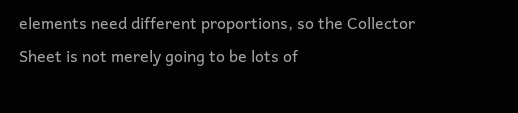elements need different proportions, so the Collector Sheet is not merely going to be lots of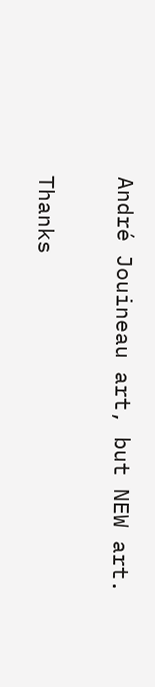André Jouineau art, but NEW art.

Thanks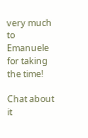very much to Emanuele for taking the time!

Chat about it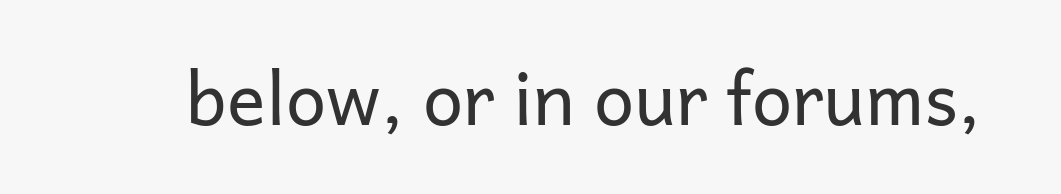below, or in our forums,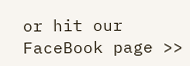or hit our FaceBook page >>